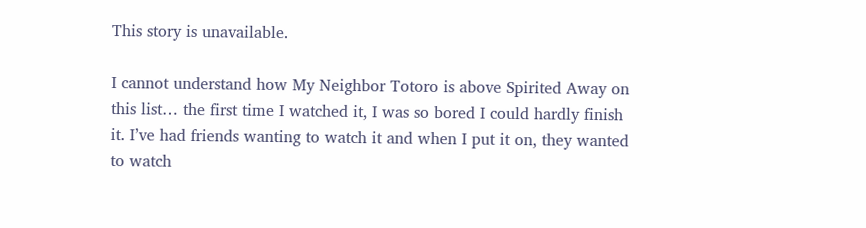This story is unavailable.

I cannot understand how My Neighbor Totoro is above Spirited Away on this list… the first time I watched it, I was so bored I could hardly finish it. I’ve had friends wanting to watch it and when I put it on, they wanted to watch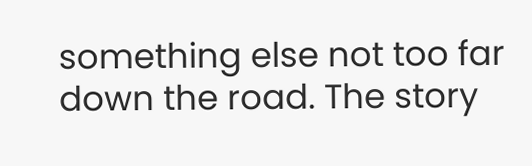something else not too far down the road. The story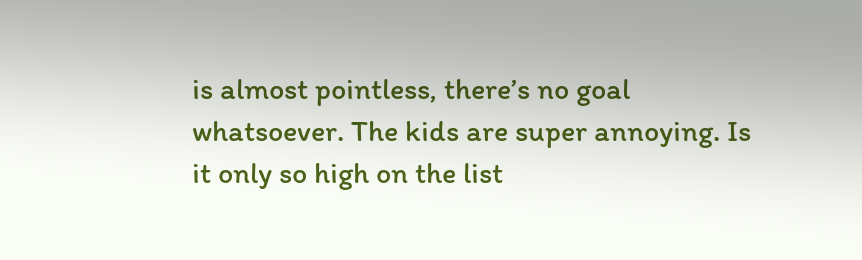is almost pointless, there’s no goal whatsoever. The kids are super annoying. Is it only so high on the list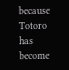because Totoro has become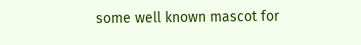some well known mascot for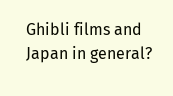Ghibli films and Japan in general?